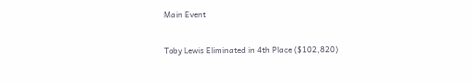Main Event

Toby Lewis Eliminated in 4th Place ($102,820)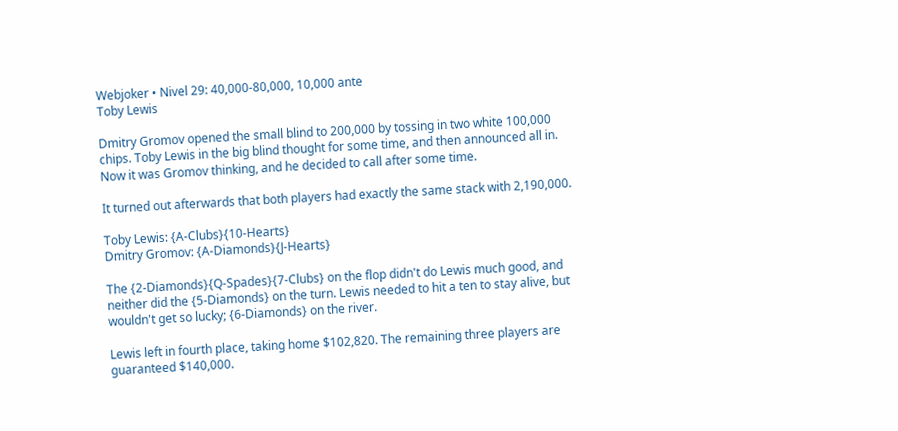Webjoker • Nivel 29: 40,000-80,000, 10,000 ante
Toby Lewis

Dmitry Gromov opened the small blind to 200,000 by tossing in two white 100,000 chips. Toby Lewis in the big blind thought for some time, and then announced all in. Now it was Gromov thinking, and he decided to call after some time.

It turned out afterwards that both players had exactly the same stack with 2,190,000.

Toby Lewis: {A-Clubs}{10-Hearts}
Dmitry Gromov: {A-Diamonds}{J-Hearts}

The {2-Diamonds}{Q-Spades}{7-Clubs} on the flop didn't do Lewis much good, and neither did the {5-Diamonds} on the turn. Lewis needed to hit a ten to stay alive, but wouldn't get so lucky; {6-Diamonds} on the river.

Lewis left in fourth place, taking home $102,820. The remaining three players are guaranteed $140,000.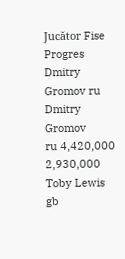Jucător Fise Progres
Dmitry Gromov ru
Dmitry Gromov
ru 4,420,000 2,930,000
Toby Lewis gb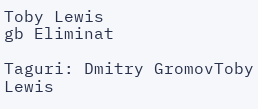Toby Lewis
gb Eliminat

Taguri: Dmitry GromovToby Lewis